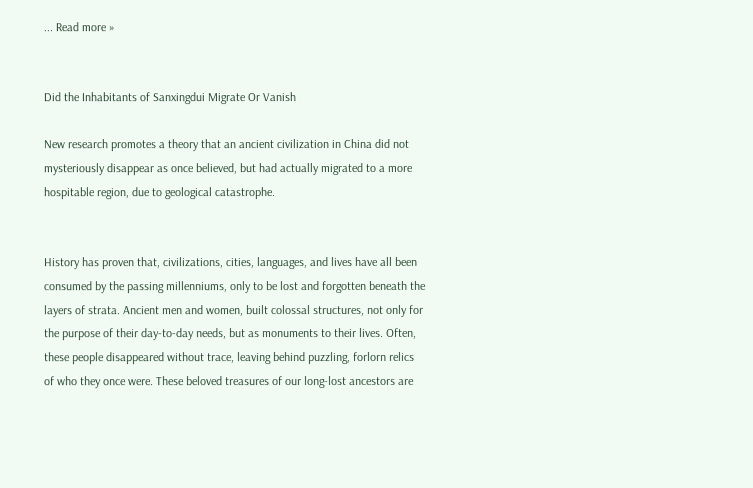... Read more »


Did the Inhabitants of Sanxingdui Migrate Or Vanish

New research promotes a theory that an ancient civilization in China did not mysteriously disappear as once believed, but had actually migrated to a more hospitable region, due to geological catastrophe.


History has proven that, civilizations, cities, languages, and lives have all been consumed by the passing millenniums, only to be lost and forgotten beneath the layers of strata. Ancient men and women, built colossal structures, not only for the purpose of their day-to-day needs, but as monuments to their lives. Often, these people disappeared without trace, leaving behind puzzling, forlorn relics of who they once were. These beloved treasures of our long-lost ancestors are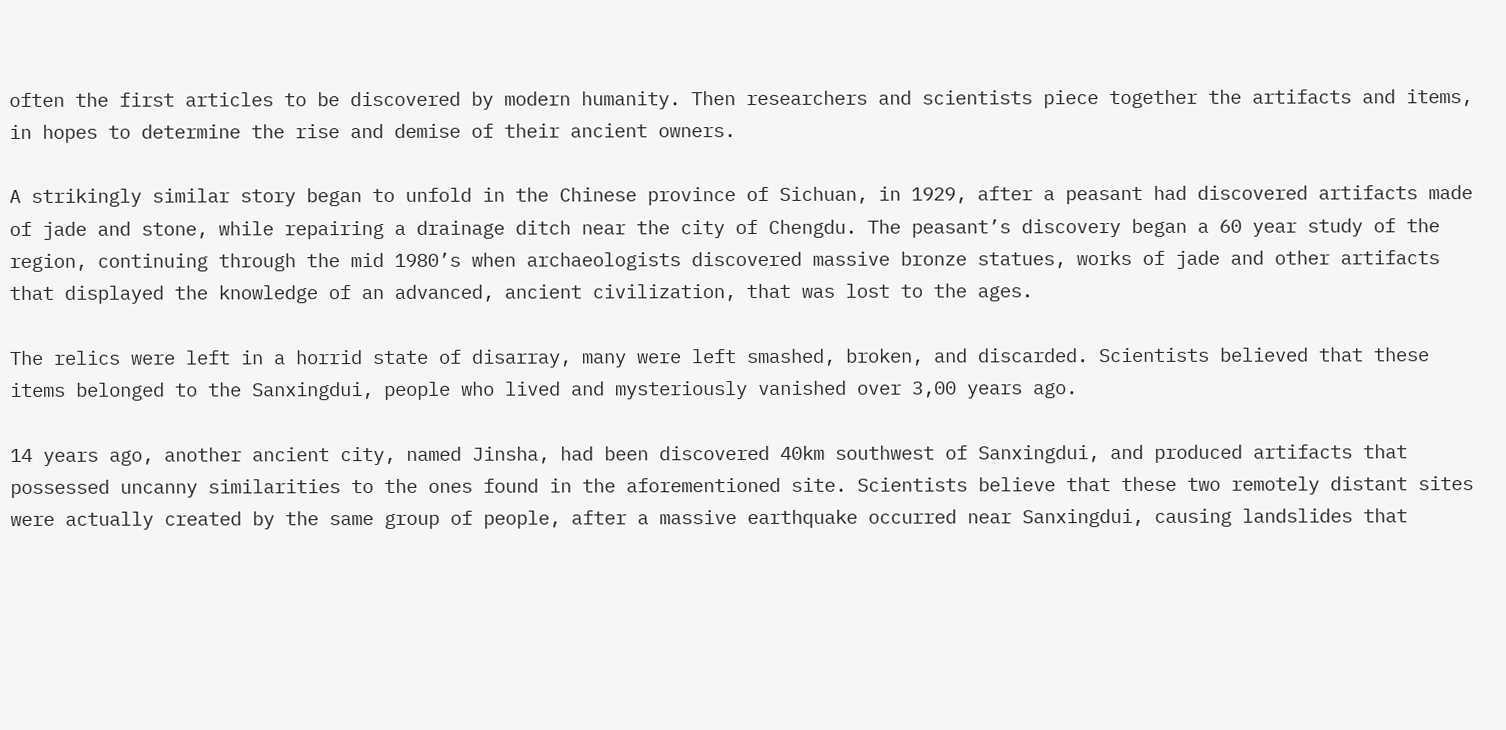often the first articles to be discovered by modern humanity. Then researchers and scientists piece together the artifacts and items, in hopes to determine the rise and demise of their ancient owners.

A strikingly similar story began to unfold in the Chinese province of Sichuan, in 1929, after a peasant had discovered artifacts made of jade and stone, while repairing a drainage ditch near the city of Chengdu. The peasant’s discovery began a 60 year study of the region, continuing through the mid 1980’s when archaeologists discovered massive bronze statues, works of jade and other artifacts that displayed the knowledge of an advanced, ancient civilization, that was lost to the ages.

The relics were left in a horrid state of disarray, many were left smashed, broken, and discarded. Scientists believed that these items belonged to the Sanxingdui, people who lived and mysteriously vanished over 3,00 years ago.

14 years ago, another ancient city, named Jinsha, had been discovered 40km southwest of Sanxingdui, and produced artifacts that possessed uncanny similarities to the ones found in the aforementioned site. Scientists believe that these two remotely distant sites were actually created by the same group of people, after a massive earthquake occurred near Sanxingdui, causing landslides that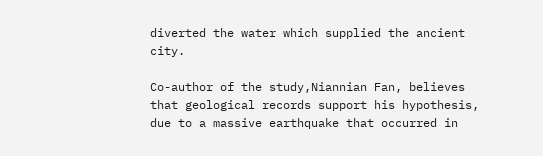diverted the water which supplied the ancient city.

Co-author of the study,Niannian Fan, believes that geological records support his hypothesis, due to a massive earthquake that occurred in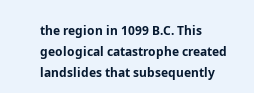the region in 1099 B.C. This geological catastrophe created landslides that subsequently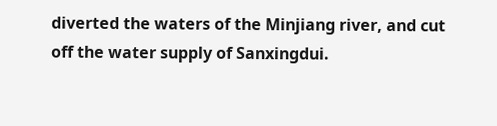diverted the waters of the Minjiang river, and cut off the water supply of Sanxingdui.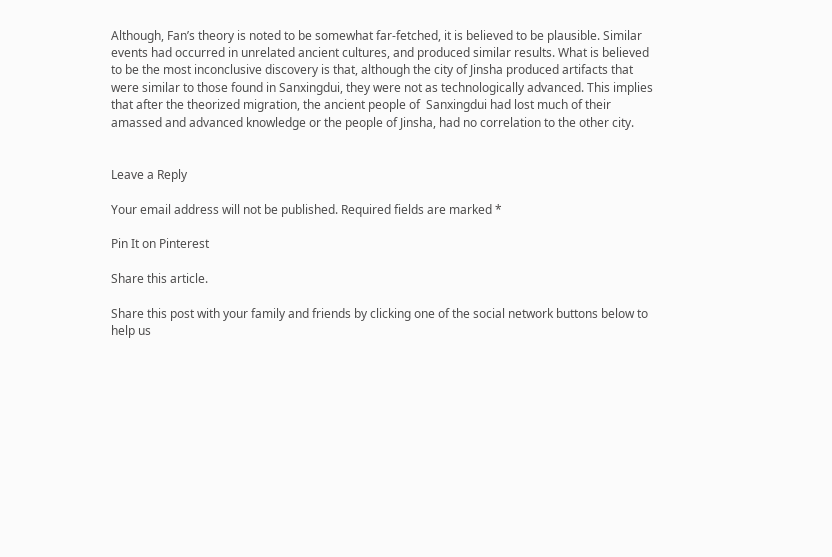Although, Fan’s theory is noted to be somewhat far-fetched, it is believed to be plausible. Similar events had occurred in unrelated ancient cultures, and produced similar results. What is believed to be the most inconclusive discovery is that, although the city of Jinsha produced artifacts that were similar to those found in Sanxingdui, they were not as technologically advanced. This implies that after the theorized migration, the ancient people of  Sanxingdui had lost much of their amassed and advanced knowledge or the people of Jinsha, had no correlation to the other city.


Leave a Reply

Your email address will not be published. Required fields are marked *

Pin It on Pinterest

Share this article.

Share this post with your family and friends by clicking one of the social network buttons below to help us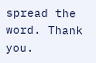spread the word. Thank you.